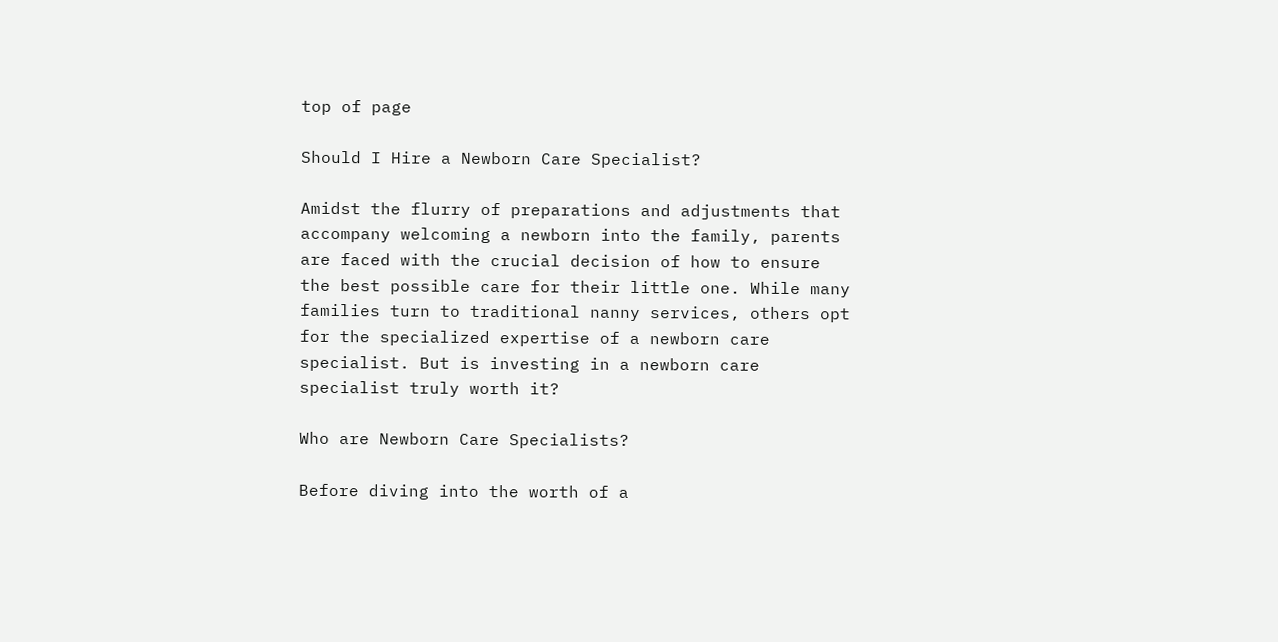top of page

Should I Hire a Newborn Care Specialist?

Amidst the flurry of preparations and adjustments that accompany welcoming a newborn into the family, parents are faced with the crucial decision of how to ensure the best possible care for their little one. While many families turn to traditional nanny services, others opt for the specialized expertise of a newborn care specialist. But is investing in a newborn care specialist truly worth it?

Who are Newborn Care Specialists?

Before diving into the worth of a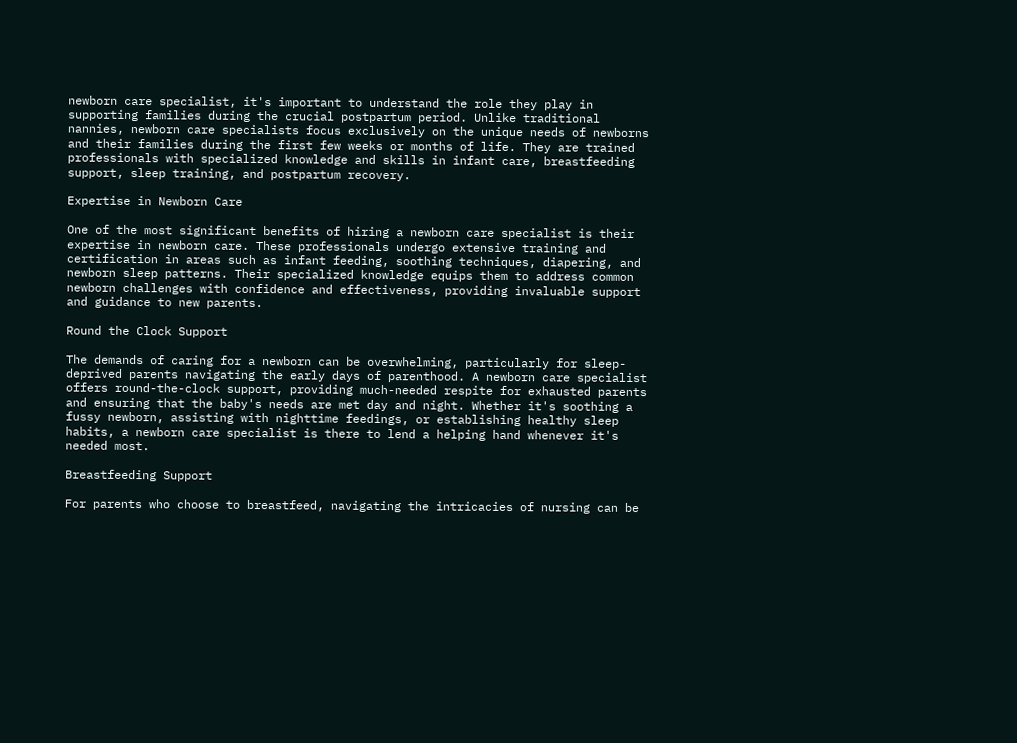newborn care specialist, it's important to understand the role they play in supporting families during the crucial postpartum period. Unlike traditional nannies, newborn care specialists focus exclusively on the unique needs of newborns and their families during the first few weeks or months of life. They are trained professionals with specialized knowledge and skills in infant care, breastfeeding support, sleep training, and postpartum recovery.

Expertise in Newborn Care

One of the most significant benefits of hiring a newborn care specialist is their expertise in newborn care. These professionals undergo extensive training and certification in areas such as infant feeding, soothing techniques, diapering, and newborn sleep patterns. Their specialized knowledge equips them to address common newborn challenges with confidence and effectiveness, providing invaluable support and guidance to new parents.

Round the Clock Support

The demands of caring for a newborn can be overwhelming, particularly for sleep-deprived parents navigating the early days of parenthood. A newborn care specialist offers round-the-clock support, providing much-needed respite for exhausted parents and ensuring that the baby's needs are met day and night. Whether it's soothing a fussy newborn, assisting with nighttime feedings, or establishing healthy sleep habits, a newborn care specialist is there to lend a helping hand whenever it's needed most.

Breastfeeding Support

For parents who choose to breastfeed, navigating the intricacies of nursing can be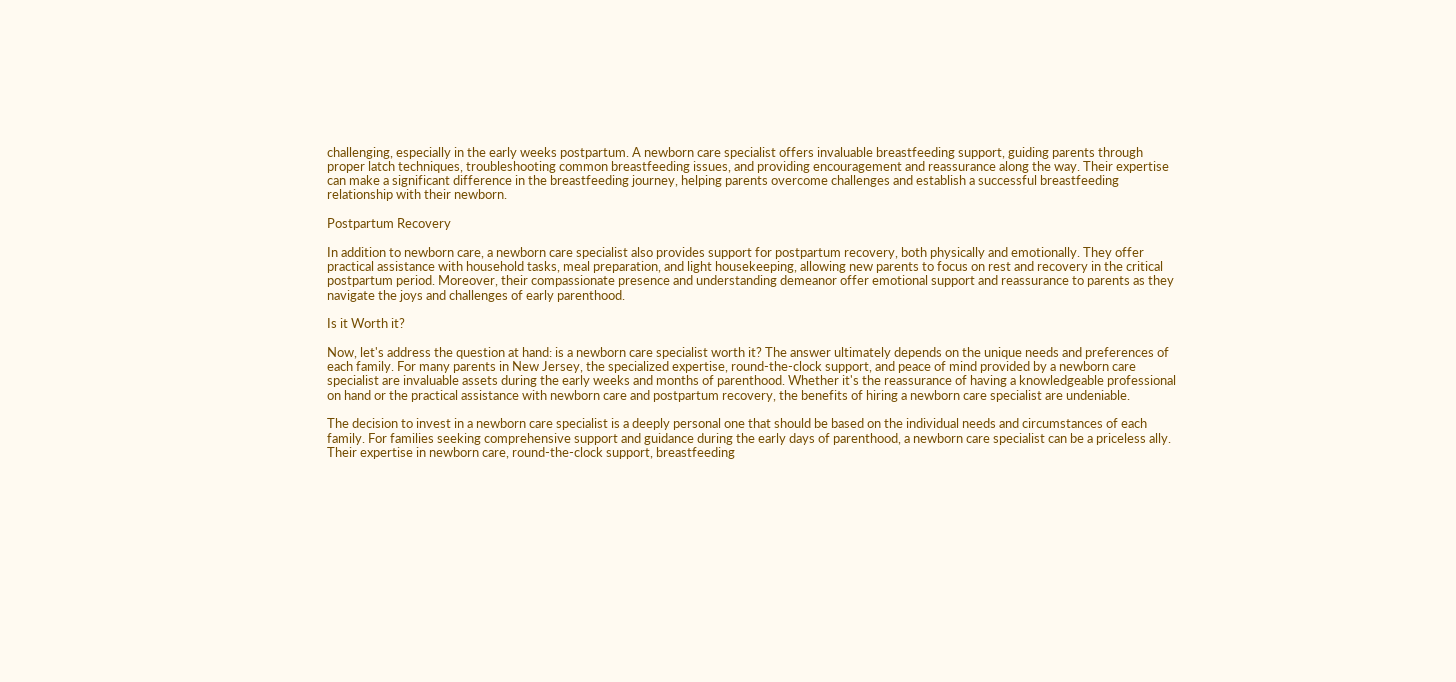challenging, especially in the early weeks postpartum. A newborn care specialist offers invaluable breastfeeding support, guiding parents through proper latch techniques, troubleshooting common breastfeeding issues, and providing encouragement and reassurance along the way. Their expertise can make a significant difference in the breastfeeding journey, helping parents overcome challenges and establish a successful breastfeeding relationship with their newborn.

Postpartum Recovery

In addition to newborn care, a newborn care specialist also provides support for postpartum recovery, both physically and emotionally. They offer practical assistance with household tasks, meal preparation, and light housekeeping, allowing new parents to focus on rest and recovery in the critical postpartum period. Moreover, their compassionate presence and understanding demeanor offer emotional support and reassurance to parents as they navigate the joys and challenges of early parenthood.

Is it Worth it?

Now, let's address the question at hand: is a newborn care specialist worth it? The answer ultimately depends on the unique needs and preferences of each family. For many parents in New Jersey, the specialized expertise, round-the-clock support, and peace of mind provided by a newborn care specialist are invaluable assets during the early weeks and months of parenthood. Whether it's the reassurance of having a knowledgeable professional on hand or the practical assistance with newborn care and postpartum recovery, the benefits of hiring a newborn care specialist are undeniable.

The decision to invest in a newborn care specialist is a deeply personal one that should be based on the individual needs and circumstances of each family. For families seeking comprehensive support and guidance during the early days of parenthood, a newborn care specialist can be a priceless ally. Their expertise in newborn care, round-the-clock support, breastfeeding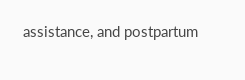assistance, and postpartum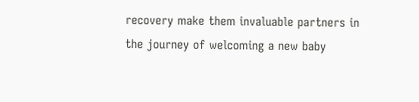recovery make them invaluable partners in the journey of welcoming a new baby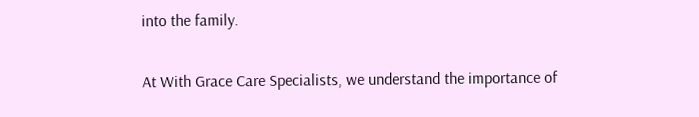into the family.

At With Grace Care Specialists, we understand the importance of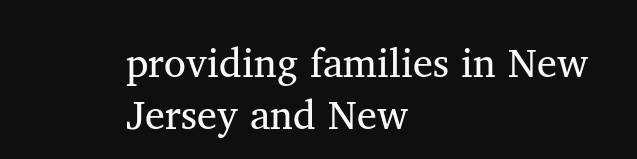providing families in New Jersey and New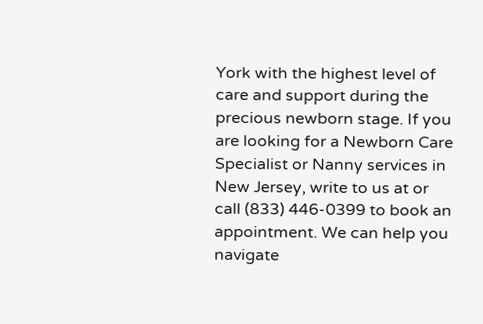York with the highest level of care and support during the precious newborn stage. If you are looking for a Newborn Care Specialist or Nanny services in New Jersey, write to us at or call (833) 446-0399 to book an appointment. We can help you navigate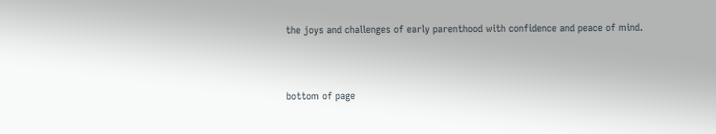the joys and challenges of early parenthood with confidence and peace of mind.


bottom of page